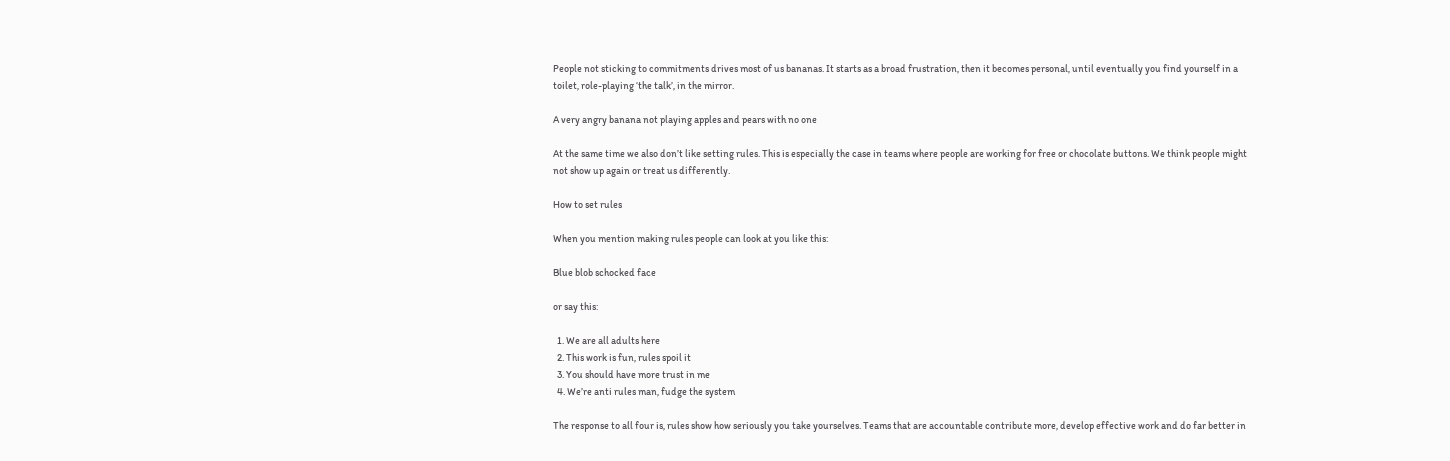People not sticking to commitments drives most of us bananas. It starts as a broad frustration, then it becomes personal, until eventually you find yourself in a toilet, role-playing ‘the talk’, in the mirror.

A very angry banana not playing apples and pears with no one

At the same time we also don’t like setting rules. This is especially the case in teams where people are working for free or chocolate buttons. We think people might not show up again or treat us differently.

How to set rules

When you mention making rules people can look at you like this:

Blue blob schocked face

or say this:

  1. We are all adults here
  2. This work is fun, rules spoil it
  3. You should have more trust in me
  4. We’re anti rules man, fudge the system

The response to all four is, rules show how seriously you take yourselves. Teams that are accountable contribute more, develop effective work and do far better in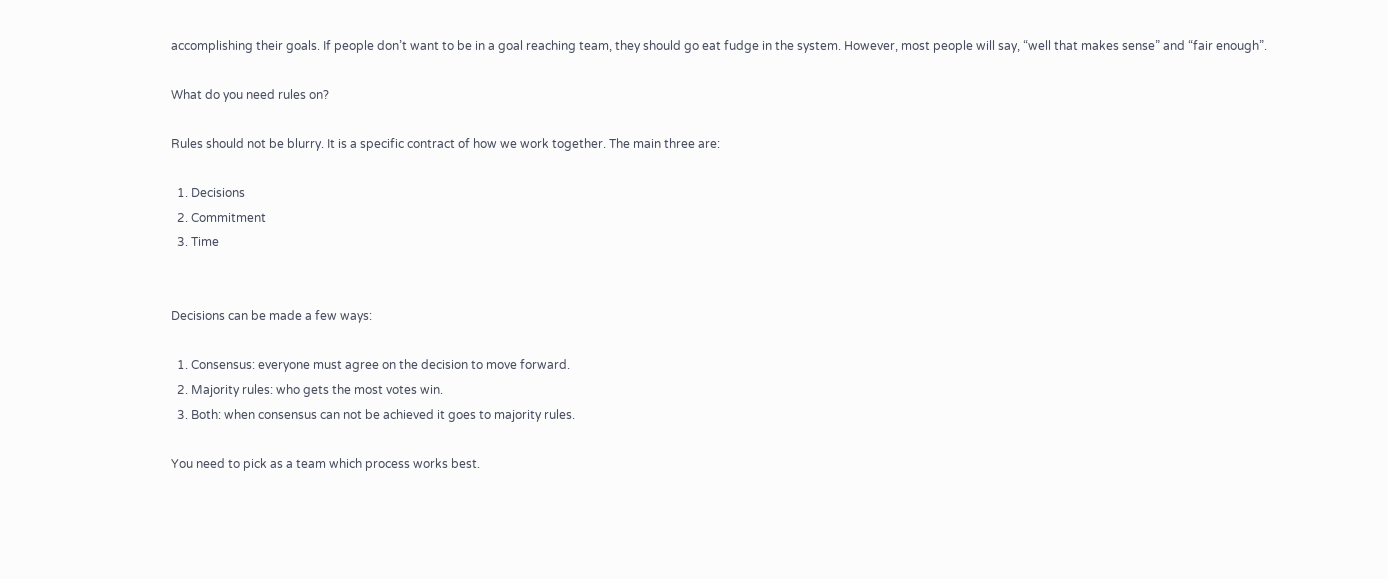accomplishing their goals. If people don’t want to be in a goal reaching team, they should go eat fudge in the system. However, most people will say, “well that makes sense” and “fair enough”.

What do you need rules on?

Rules should not be blurry. It is a specific contract of how we work together. The main three are:

  1. Decisions
  2. Commitment
  3. Time


Decisions can be made a few ways:

  1. Consensus: everyone must agree on the decision to move forward.
  2. Majority rules: who gets the most votes win.
  3. Both: when consensus can not be achieved it goes to majority rules.

You need to pick as a team which process works best.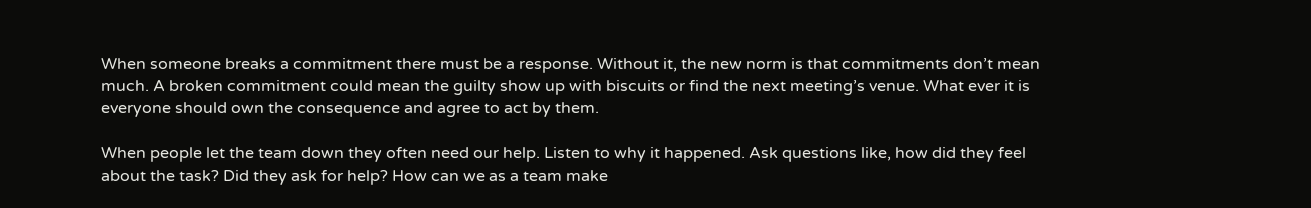When someone breaks a commitment there must be a response. Without it, the new norm is that commitments don’t mean much. A broken commitment could mean the guilty show up with biscuits or find the next meeting’s venue. What ever it is everyone should own the consequence and agree to act by them.

When people let the team down they often need our help. Listen to why it happened. Ask questions like, how did they feel about the task? Did they ask for help? How can we as a team make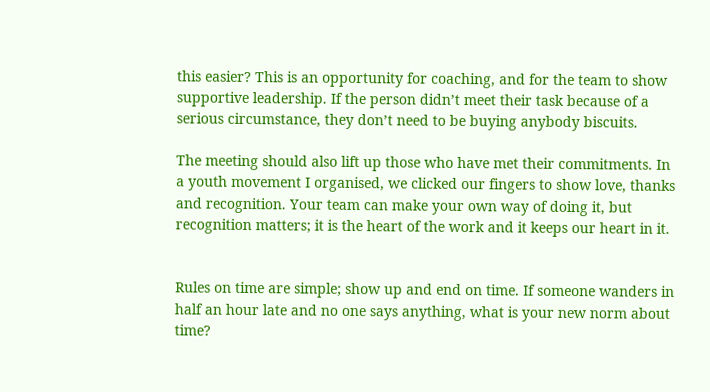this easier? This is an opportunity for coaching, and for the team to show supportive leadership. If the person didn’t meet their task because of a serious circumstance, they don’t need to be buying anybody biscuits.

The meeting should also lift up those who have met their commitments. In a youth movement I organised, we clicked our fingers to show love, thanks and recognition. Your team can make your own way of doing it, but recognition matters; it is the heart of the work and it keeps our heart in it.


Rules on time are simple; show up and end on time. If someone wanders in half an hour late and no one says anything, what is your new norm about time?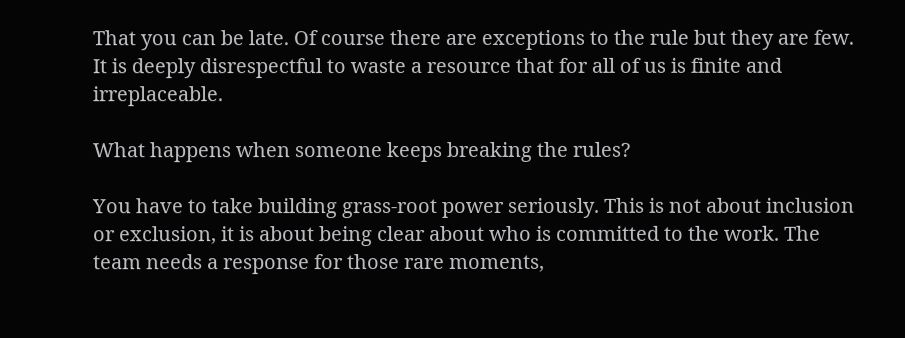That you can be late. Of course there are exceptions to the rule but they are few. It is deeply disrespectful to waste a resource that for all of us is finite and irreplaceable.

What happens when someone keeps breaking the rules?

You have to take building grass-root power seriously. This is not about inclusion or exclusion, it is about being clear about who is committed to the work. The team needs a response for those rare moments,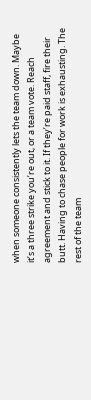when someone consistently lets the team down. Maybe it’s a three strike you’re out, or a team vote. Reach agreement and stick to it. If they’re paid staff, fire their butt. Having to chase people for work is exhausting. The rest of the team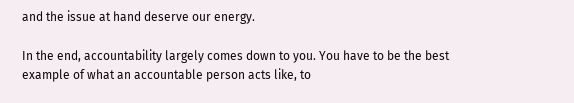and the issue at hand deserve our energy.

In the end, accountability largely comes down to you. You have to be the best example of what an accountable person acts like, to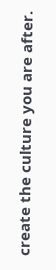create the culture you are after.